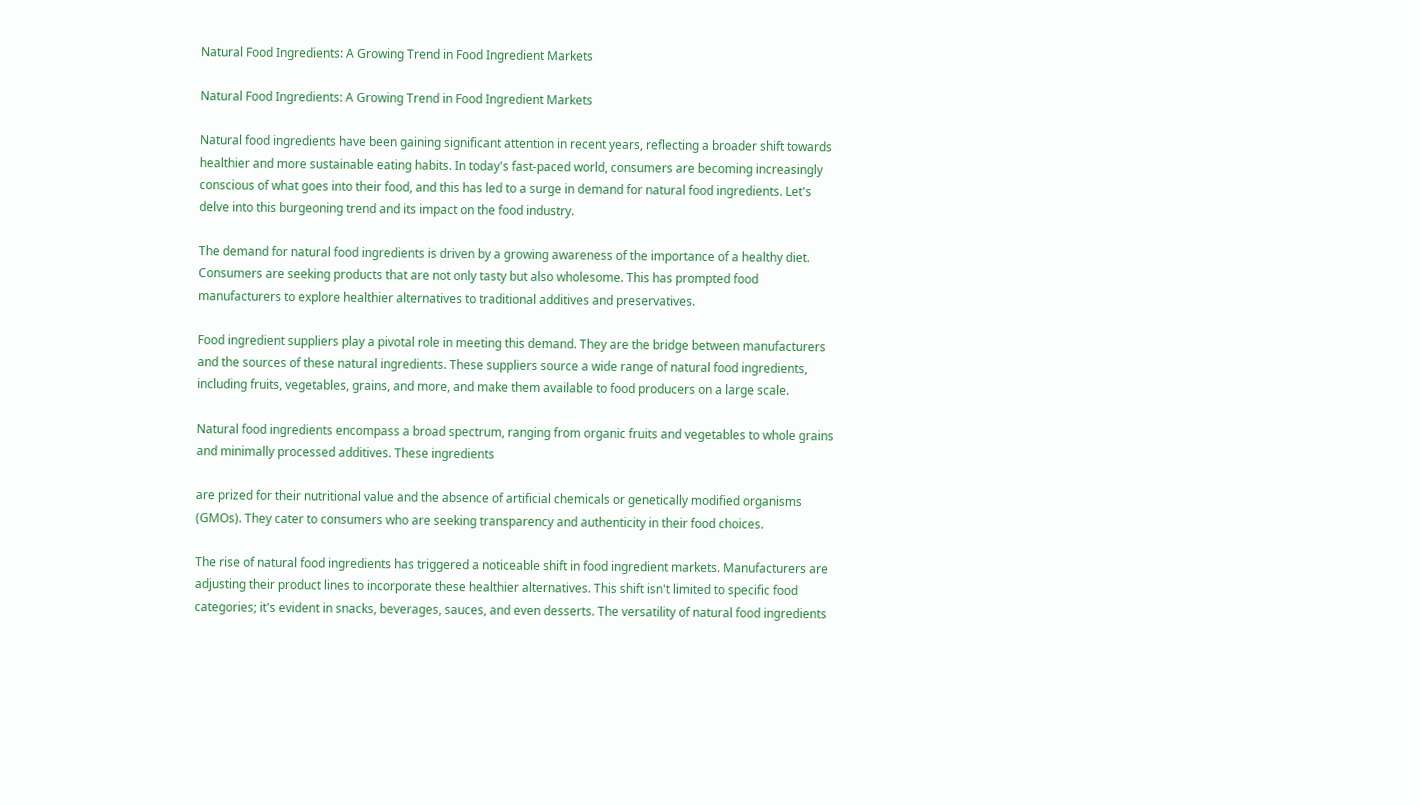Natural Food Ingredients: A Growing Trend in Food Ingredient Markets

Natural Food Ingredients: A Growing Trend in Food Ingredient Markets

Natural food ingredients have been gaining significant attention in recent years, reflecting a broader shift towards healthier and more sustainable eating habits. In today's fast-paced world, consumers are becoming increasingly conscious of what goes into their food, and this has led to a surge in demand for natural food ingredients. Let's delve into this burgeoning trend and its impact on the food industry.

The demand for natural food ingredients is driven by a growing awareness of the importance of a healthy diet. Consumers are seeking products that are not only tasty but also wholesome. This has prompted food manufacturers to explore healthier alternatives to traditional additives and preservatives.

Food ingredient suppliers play a pivotal role in meeting this demand. They are the bridge between manufacturers and the sources of these natural ingredients. These suppliers source a wide range of natural food ingredients, including fruits, vegetables, grains, and more, and make them available to food producers on a large scale.

Natural food ingredients encompass a broad spectrum, ranging from organic fruits and vegetables to whole grains and minimally processed additives. These ingredients

are prized for their nutritional value and the absence of artificial chemicals or genetically modified organisms (GMOs). They cater to consumers who are seeking transparency and authenticity in their food choices.

The rise of natural food ingredients has triggered a noticeable shift in food ingredient markets. Manufacturers are adjusting their product lines to incorporate these healthier alternatives. This shift isn't limited to specific food categories; it's evident in snacks, beverages, sauces, and even desserts. The versatility of natural food ingredients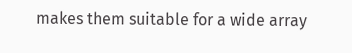makes them suitable for a wide array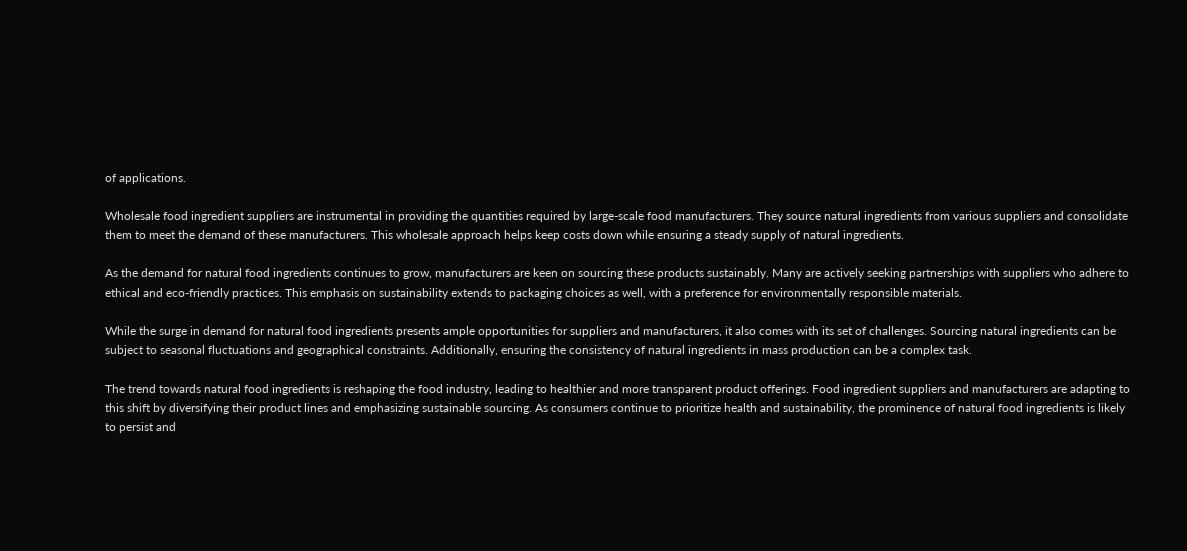of applications.

Wholesale food ingredient suppliers are instrumental in providing the quantities required by large-scale food manufacturers. They source natural ingredients from various suppliers and consolidate them to meet the demand of these manufacturers. This wholesale approach helps keep costs down while ensuring a steady supply of natural ingredients.

As the demand for natural food ingredients continues to grow, manufacturers are keen on sourcing these products sustainably. Many are actively seeking partnerships with suppliers who adhere to ethical and eco-friendly practices. This emphasis on sustainability extends to packaging choices as well, with a preference for environmentally responsible materials.

While the surge in demand for natural food ingredients presents ample opportunities for suppliers and manufacturers, it also comes with its set of challenges. Sourcing natural ingredients can be subject to seasonal fluctuations and geographical constraints. Additionally, ensuring the consistency of natural ingredients in mass production can be a complex task.

The trend towards natural food ingredients is reshaping the food industry, leading to healthier and more transparent product offerings. Food ingredient suppliers and manufacturers are adapting to this shift by diversifying their product lines and emphasizing sustainable sourcing. As consumers continue to prioritize health and sustainability, the prominence of natural food ingredients is likely to persist and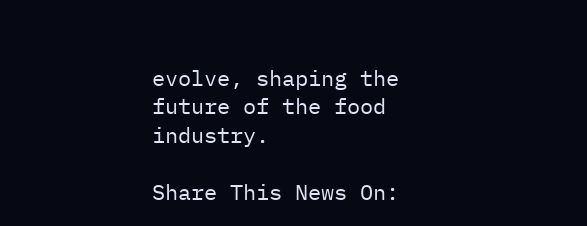evolve, shaping the future of the food industry.

Share This News On: